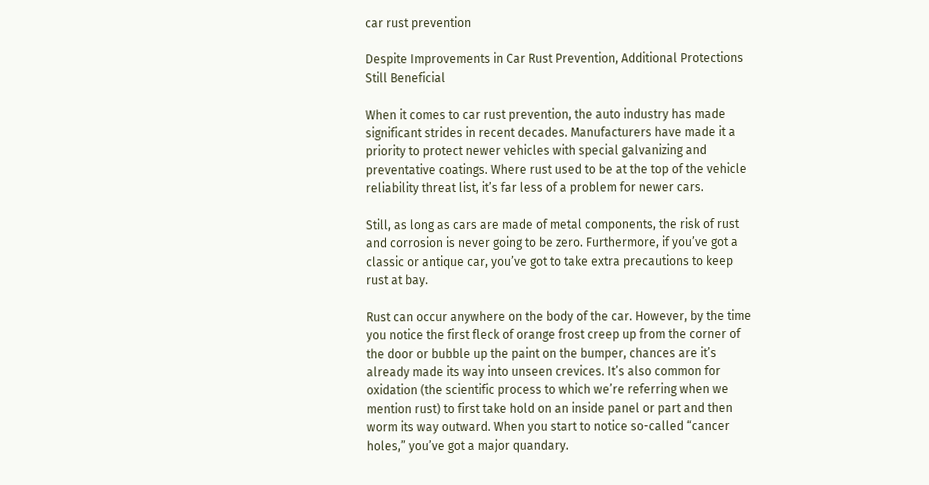car rust prevention

Despite Improvements in Car Rust Prevention, Additional Protections Still Beneficial

When it comes to car rust prevention, the auto industry has made significant strides in recent decades. Manufacturers have made it a priority to protect newer vehicles with special galvanizing and preventative coatings. Where rust used to be at the top of the vehicle reliability threat list, it’s far less of a problem for newer cars.

Still, as long as cars are made of metal components, the risk of rust and corrosion is never going to be zero. Furthermore, if you’ve got a classic or antique car, you’ve got to take extra precautions to keep rust at bay.

Rust can occur anywhere on the body of the car. However, by the time you notice the first fleck of orange frost creep up from the corner of the door or bubble up the paint on the bumper, chances are it’s already made its way into unseen crevices. It’s also common for oxidation (the scientific process to which we’re referring when we mention rust) to first take hold on an inside panel or part and then worm its way outward. When you start to notice so-called “cancer holes,” you’ve got a major quandary.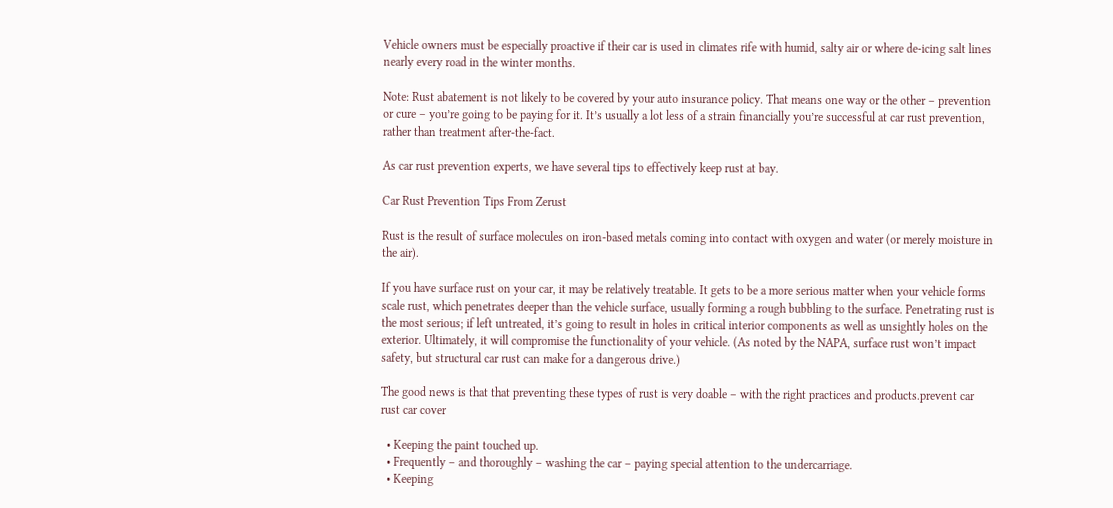Vehicle owners must be especially proactive if their car is used in climates rife with humid, salty air or where de-icing salt lines nearly every road in the winter months.

Note: Rust abatement is not likely to be covered by your auto insurance policy. That means one way or the other – prevention or cure – you’re going to be paying for it. It’s usually a lot less of a strain financially you’re successful at car rust prevention, rather than treatment after-the-fact.

As car rust prevention experts, we have several tips to effectively keep rust at bay.

Car Rust Prevention Tips From Zerust

Rust is the result of surface molecules on iron-based metals coming into contact with oxygen and water (or merely moisture in the air).

If you have surface rust on your car, it may be relatively treatable. It gets to be a more serious matter when your vehicle forms scale rust, which penetrates deeper than the vehicle surface, usually forming a rough bubbling to the surface. Penetrating rust is the most serious; if left untreated, it’s going to result in holes in critical interior components as well as unsightly holes on the exterior. Ultimately, it will compromise the functionality of your vehicle. (As noted by the NAPA, surface rust won’t impact safety, but structural car rust can make for a dangerous drive.)

The good news is that that preventing these types of rust is very doable – with the right practices and products.prevent car rust car cover

  • Keeping the paint touched up.
  • Frequently – and thoroughly – washing the car – paying special attention to the undercarriage.
  • Keeping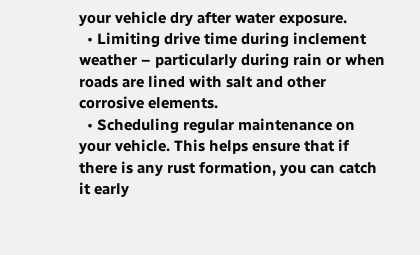your vehicle dry after water exposure.
  • Limiting drive time during inclement weather – particularly during rain or when roads are lined with salt and other corrosive elements.
  • Scheduling regular maintenance on your vehicle. This helps ensure that if there is any rust formation, you can catch it early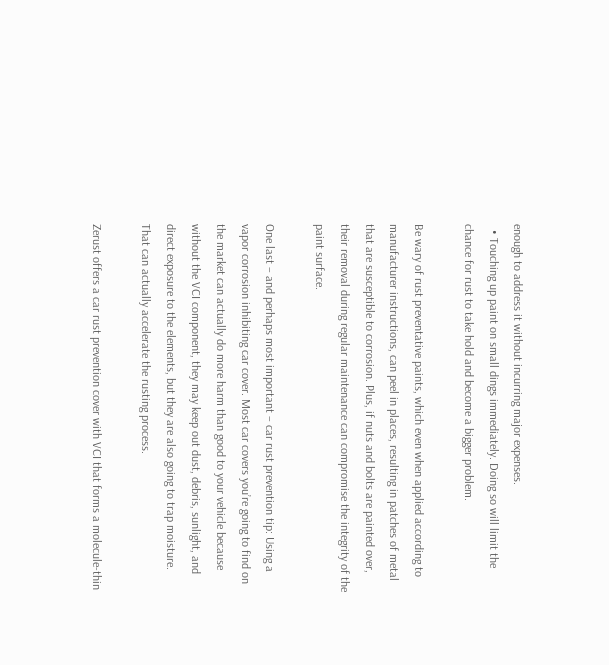enough to address it without incurring major expenses.
  • Touching up paint on small dings immediately. Doing so will limit the chance for rust to take hold and become a bigger problem.

Be wary of rust preventative paints, which even when applied according to manufacturer instructions, can peel in places, resulting in patches of metal that are susceptible to corrosion. Plus, if nuts and bolts are painted over, their removal during regular maintenance can compromise the integrity of the paint surface.

One last – and perhaps most important – car rust prevention tip: Using a vapor corrosion inhibiting car cover. Most car covers you’re going to find on the market can actually do more harm than good to your vehicle because without the VCI component, they may keep out dust, debris, sunlight, and direct exposure to the elements, but they are also going to trap moisture. That can actually accelerate the rusting process.

Zerust offers a car rust prevention cover with VCI that forms a molecule-thin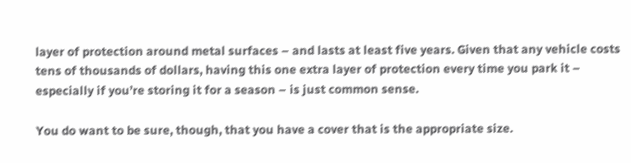layer of protection around metal surfaces – and lasts at least five years. Given that any vehicle costs tens of thousands of dollars, having this one extra layer of protection every time you park it – especially if you’re storing it for a season – is just common sense.

You do want to be sure, though, that you have a cover that is the appropriate size.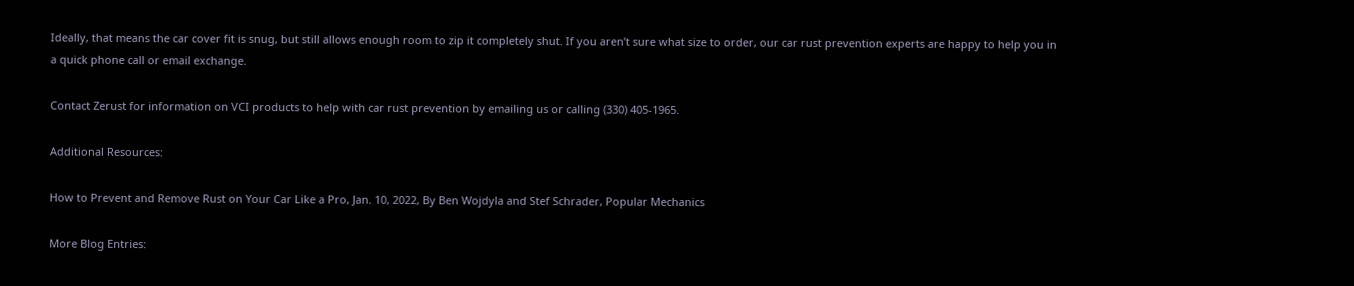Ideally, that means the car cover fit is snug, but still allows enough room to zip it completely shut. If you aren’t sure what size to order, our car rust prevention experts are happy to help you in a quick phone call or email exchange.

Contact Zerust for information on VCI products to help with car rust prevention by emailing us or calling (330) 405-1965.

Additional Resources:

How to Prevent and Remove Rust on Your Car Like a Pro, Jan. 10, 2022, By Ben Wojdyla and Stef Schrader, Popular Mechanics

More Blog Entries: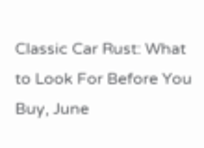Classic Car Rust: What to Look For Before You Buy, June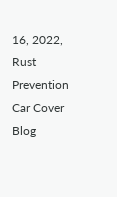16, 2022, Rust Prevention Car Cover Blog